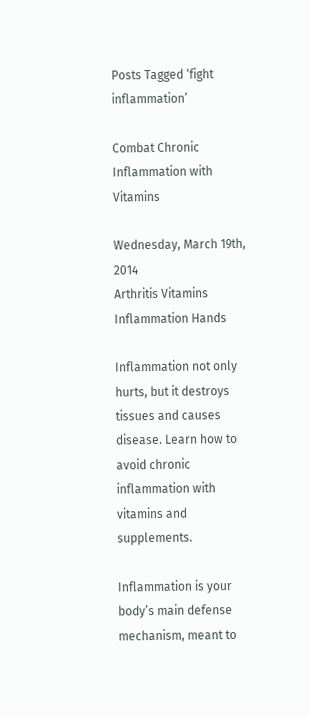Posts Tagged ‘fight inflammation’

Combat Chronic Inflammation with Vitamins

Wednesday, March 19th, 2014
Arthritis Vitamins Inflammation Hands

Inflammation not only hurts, but it destroys tissues and causes disease. Learn how to avoid chronic inflammation with vitamins and supplements.

Inflammation is your body’s main defense mechanism, meant to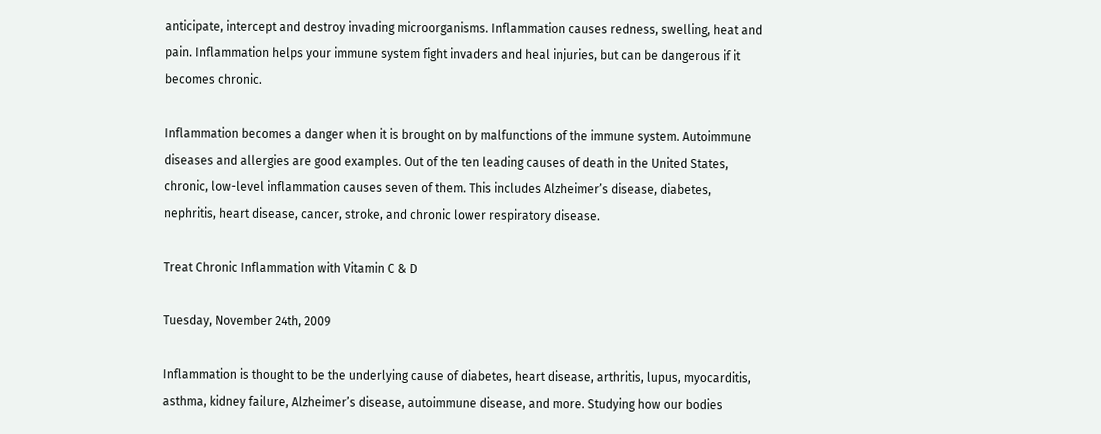anticipate, intercept and destroy invading microorganisms. Inflammation causes redness, swelling, heat and pain. Inflammation helps your immune system fight invaders and heal injuries, but can be dangerous if it becomes chronic.

Inflammation becomes a danger when it is brought on by malfunctions of the immune system. Autoimmune diseases and allergies are good examples. Out of the ten leading causes of death in the United States, chronic, low-level inflammation causes seven of them. This includes Alzheimer’s disease, diabetes, nephritis, heart disease, cancer, stroke, and chronic lower respiratory disease.

Treat Chronic Inflammation with Vitamin C & D

Tuesday, November 24th, 2009

Inflammation is thought to be the underlying cause of diabetes, heart disease, arthritis, lupus, myocarditis, asthma, kidney failure, Alzheimer’s disease, autoimmune disease, and more. Studying how our bodies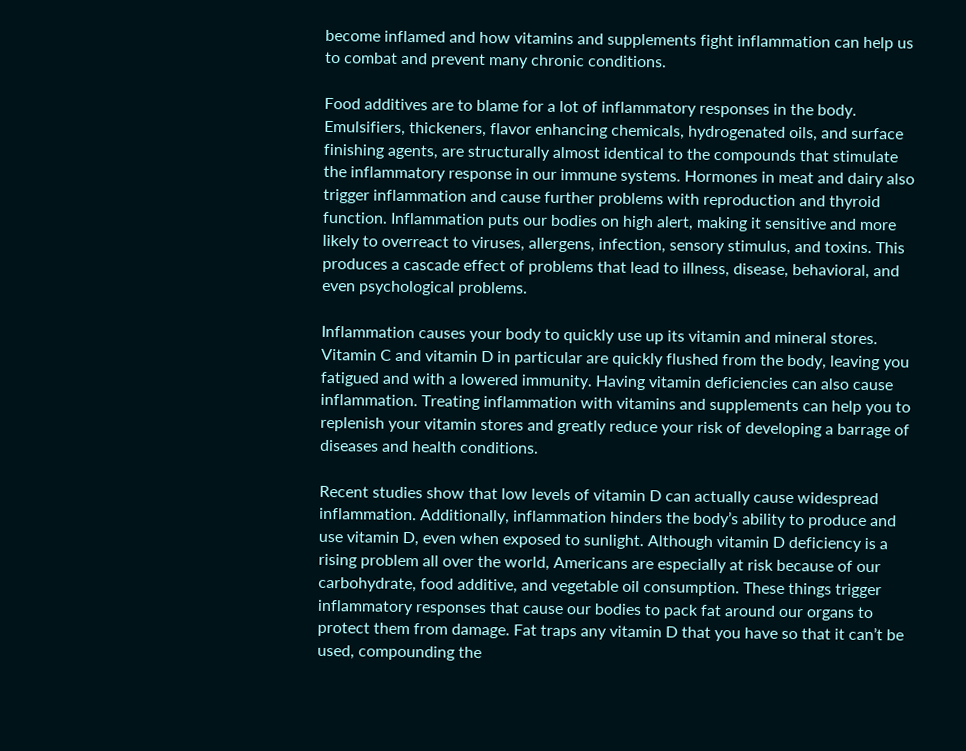become inflamed and how vitamins and supplements fight inflammation can help us to combat and prevent many chronic conditions.

Food additives are to blame for a lot of inflammatory responses in the body. Emulsifiers, thickeners, flavor enhancing chemicals, hydrogenated oils, and surface finishing agents, are structurally almost identical to the compounds that stimulate the inflammatory response in our immune systems. Hormones in meat and dairy also trigger inflammation and cause further problems with reproduction and thyroid function. Inflammation puts our bodies on high alert, making it sensitive and more likely to overreact to viruses, allergens, infection, sensory stimulus, and toxins. This produces a cascade effect of problems that lead to illness, disease, behavioral, and even psychological problems.

Inflammation causes your body to quickly use up its vitamin and mineral stores. Vitamin C and vitamin D in particular are quickly flushed from the body, leaving you fatigued and with a lowered immunity. Having vitamin deficiencies can also cause inflammation. Treating inflammation with vitamins and supplements can help you to replenish your vitamin stores and greatly reduce your risk of developing a barrage of diseases and health conditions.

Recent studies show that low levels of vitamin D can actually cause widespread inflammation. Additionally, inflammation hinders the body’s ability to produce and use vitamin D, even when exposed to sunlight. Although vitamin D deficiency is a rising problem all over the world, Americans are especially at risk because of our carbohydrate, food additive, and vegetable oil consumption. These things trigger inflammatory responses that cause our bodies to pack fat around our organs to protect them from damage. Fat traps any vitamin D that you have so that it can’t be used, compounding the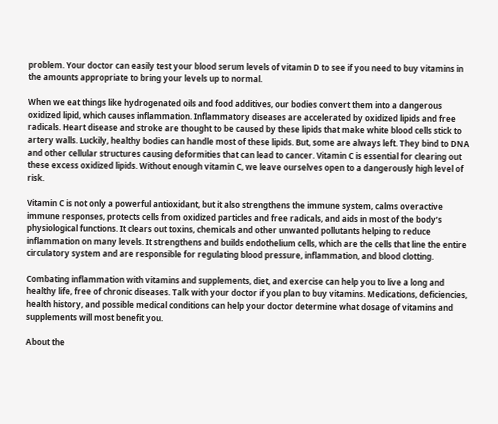problem. Your doctor can easily test your blood serum levels of vitamin D to see if you need to buy vitamins in the amounts appropriate to bring your levels up to normal.

When we eat things like hydrogenated oils and food additives, our bodies convert them into a dangerous oxidized lipid, which causes inflammation. Inflammatory diseases are accelerated by oxidized lipids and free radicals. Heart disease and stroke are thought to be caused by these lipids that make white blood cells stick to artery walls. Luckily, healthy bodies can handle most of these lipids. But, some are always left. They bind to DNA and other cellular structures causing deformities that can lead to cancer. Vitamin C is essential for clearing out these excess oxidized lipids. Without enough vitamin C, we leave ourselves open to a dangerously high level of risk.

Vitamin C is not only a powerful antioxidant, but it also strengthens the immune system, calms overactive immune responses, protects cells from oxidized particles and free radicals, and aids in most of the body’s physiological functions. It clears out toxins, chemicals and other unwanted pollutants helping to reduce inflammation on many levels. It strengthens and builds endothelium cells, which are the cells that line the entire circulatory system and are responsible for regulating blood pressure, inflammation, and blood clotting.

Combating inflammation with vitamins and supplements, diet, and exercise can help you to live a long and healthy life, free of chronic diseases. Talk with your doctor if you plan to buy vitamins. Medications, deficiencies, health history, and possible medical conditions can help your doctor determine what dosage of vitamins and supplements will most benefit you.

About the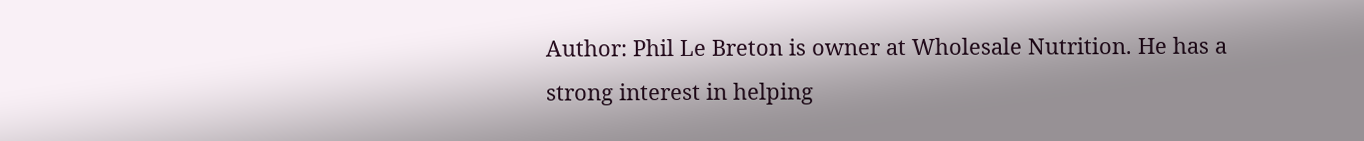Author: Phil Le Breton is owner at Wholesale Nutrition. He has a strong interest in helping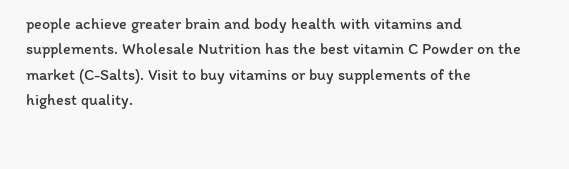people achieve greater brain and body health with vitamins and supplements. Wholesale Nutrition has the best vitamin C Powder on the market (C-Salts). Visit to buy vitamins or buy supplements of the highest quality.